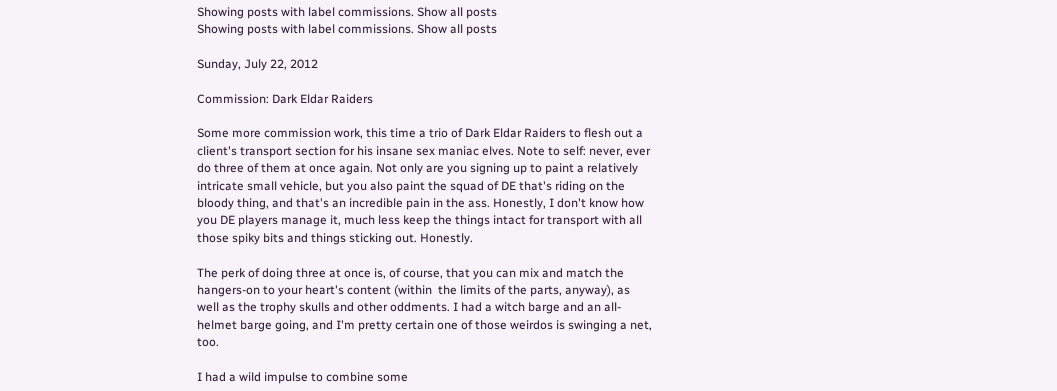Showing posts with label commissions. Show all posts
Showing posts with label commissions. Show all posts

Sunday, July 22, 2012

Commission: Dark Eldar Raiders

Some more commission work, this time a trio of Dark Eldar Raiders to flesh out a client's transport section for his insane sex maniac elves. Note to self: never, ever do three of them at once again. Not only are you signing up to paint a relatively intricate small vehicle, but you also paint the squad of DE that's riding on the bloody thing, and that's an incredible pain in the ass. Honestly, I don't know how you DE players manage it, much less keep the things intact for transport with all those spiky bits and things sticking out. Honestly.

The perk of doing three at once is, of course, that you can mix and match the hangers-on to your heart's content (within  the limits of the parts, anyway), as well as the trophy skulls and other oddments. I had a witch barge and an all-helmet barge going, and I'm pretty certain one of those weirdos is swinging a net, too.

I had a wild impulse to combine some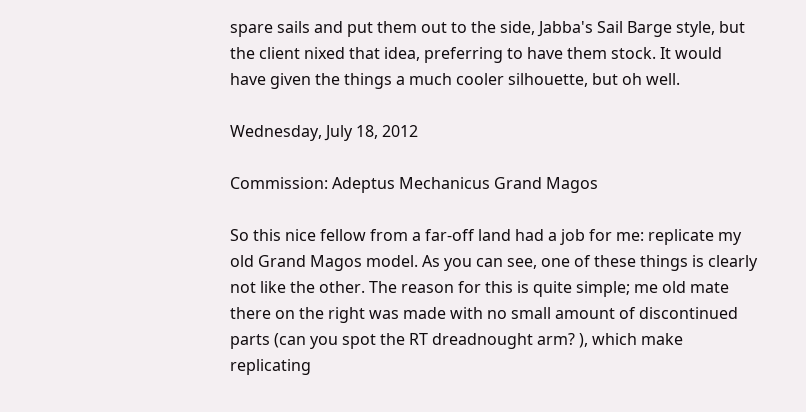spare sails and put them out to the side, Jabba's Sail Barge style, but the client nixed that idea, preferring to have them stock. It would have given the things a much cooler silhouette, but oh well.

Wednesday, July 18, 2012

Commission: Adeptus Mechanicus Grand Magos

So this nice fellow from a far-off land had a job for me: replicate my old Grand Magos model. As you can see, one of these things is clearly not like the other. The reason for this is quite simple; me old mate there on the right was made with no small amount of discontinued parts (can you spot the RT dreadnought arm? ), which make replicating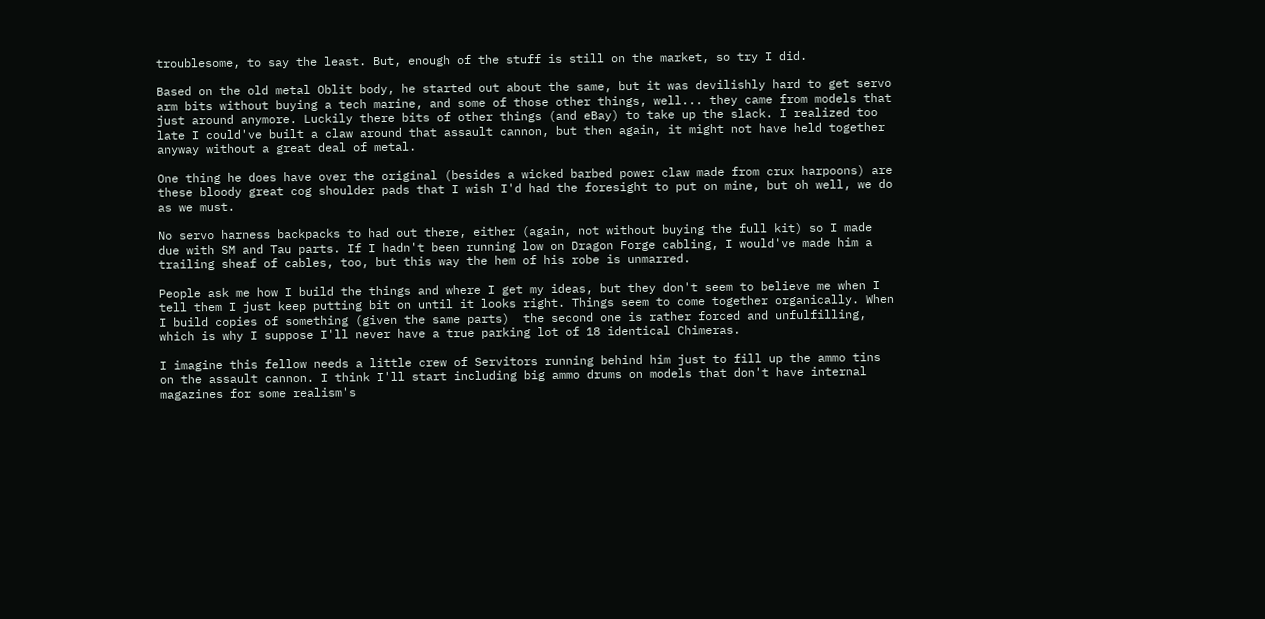troublesome, to say the least. But, enough of the stuff is still on the market, so try I did.

Based on the old metal Oblit body, he started out about the same, but it was devilishly hard to get servo arm bits without buying a tech marine, and some of those other things, well... they came from models that just around anymore. Luckily there bits of other things (and eBay) to take up the slack. I realized too late I could've built a claw around that assault cannon, but then again, it might not have held together anyway without a great deal of metal.

One thing he does have over the original (besides a wicked barbed power claw made from crux harpoons) are these bloody great cog shoulder pads that I wish I'd had the foresight to put on mine, but oh well, we do as we must.

No servo harness backpacks to had out there, either (again, not without buying the full kit) so I made due with SM and Tau parts. If I hadn't been running low on Dragon Forge cabling, I would've made him a trailing sheaf of cables, too, but this way the hem of his robe is unmarred.

People ask me how I build the things and where I get my ideas, but they don't seem to believe me when I tell them I just keep putting bit on until it looks right. Things seem to come together organically. When I build copies of something (given the same parts)  the second one is rather forced and unfulfilling, which is why I suppose I'll never have a true parking lot of 18 identical Chimeras.

I imagine this fellow needs a little crew of Servitors running behind him just to fill up the ammo tins on the assault cannon. I think I'll start including big ammo drums on models that don't have internal magazines for some realism's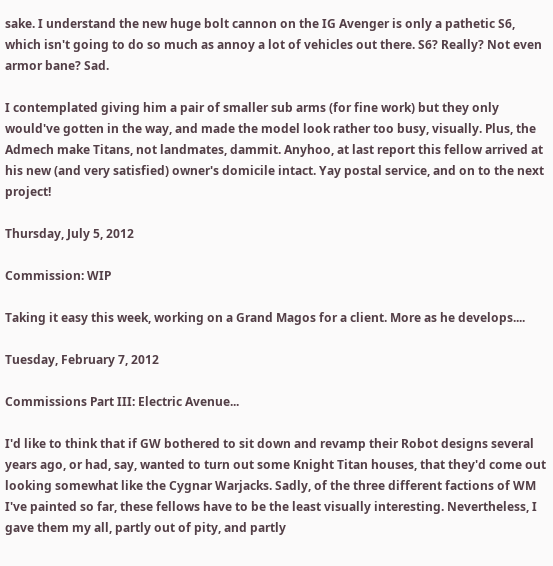sake. I understand the new huge bolt cannon on the IG Avenger is only a pathetic S6, which isn't going to do so much as annoy a lot of vehicles out there. S6? Really? Not even armor bane? Sad.

I contemplated giving him a pair of smaller sub arms (for fine work) but they only would've gotten in the way, and made the model look rather too busy, visually. Plus, the Admech make Titans, not landmates, dammit. Anyhoo, at last report this fellow arrived at his new (and very satisfied) owner's domicile intact. Yay postal service, and on to the next project!

Thursday, July 5, 2012

Commission: WIP

Taking it easy this week, working on a Grand Magos for a client. More as he develops....

Tuesday, February 7, 2012

Commissions Part III: Electric Avenue...

I'd like to think that if GW bothered to sit down and revamp their Robot designs several years ago, or had, say, wanted to turn out some Knight Titan houses, that they'd come out looking somewhat like the Cygnar Warjacks. Sadly, of the three different factions of WM I've painted so far, these fellows have to be the least visually interesting. Nevertheless, I gave them my all, partly out of pity, and partly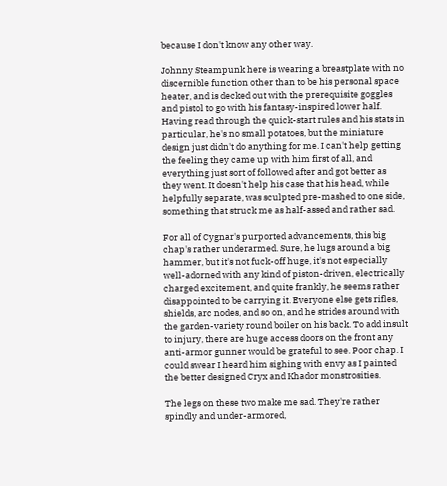because I don't know any other way.

Johnny Steampunk here is wearing a breastplate with no discernible function other than to be his personal space heater, and is decked out with the prerequisite goggles and pistol to go with his fantasy-inspired lower half. Having read through the quick-start rules and his stats in particular, he's no small potatoes, but the miniature design just didn't do anything for me. I can't help getting the feeling they came up with him first of all, and everything just sort of followed after and got better as they went. It doesn't help his case that his head, while helpfully separate, was sculpted pre-mashed to one side, something that struck me as half-assed and rather sad.

For all of Cygnar's purported advancements, this big chap's rather underarmed. Sure, he lugs around a big hammer, but it's not fuck-off huge, it's not especially well-adorned with any kind of piston-driven, electrically charged excitement, and quite frankly, he seems rather disappointed to be carrying it. Everyone else gets rifles, shields, arc nodes, and so on, and he strides around with the garden-variety round boiler on his back. To add insult to injury, there are huge access doors on the front any anti-armor gunner would be grateful to see. Poor chap. I could swear I heard him sighing with envy as I painted the better designed Cryx and Khador monstrosities.

The legs on these two make me sad. They're rather spindly and under-armored,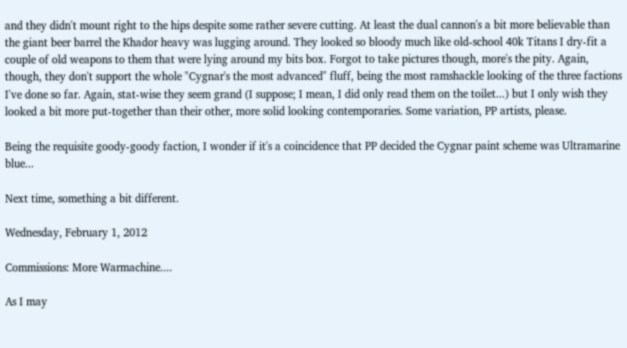and they didn't mount right to the hips despite some rather severe cutting. At least the dual cannon's a bit more believable than the giant beer barrel the Khador heavy was lugging around. They looked so bloody much like old-school 40k Titans I dry-fit a couple of old weapons to them that were lying around my bits box. Forgot to take pictures though, more's the pity. Again, though, they don't support the whole "Cygnar's the most advanced" fluff, being the most ramshackle looking of the three factions I've done so far. Again, stat-wise they seem grand (I suppose; I mean, I did only read them on the toilet...) but I only wish they looked a bit more put-together than their other, more solid looking contemporaries. Some variation, PP artists, please.

Being the requisite goody-goody faction, I wonder if it's a coincidence that PP decided the Cygnar paint scheme was Ultramarine blue...

Next time, something a bit different.

Wednesday, February 1, 2012

Commissions: More Warmachine....

As I may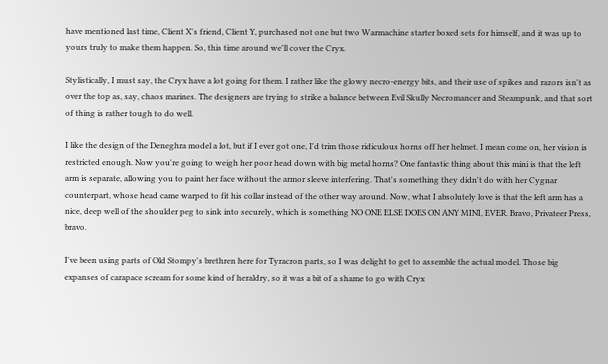have mentioned last time, Client X's friend, Client Y, purchased not one but two Warmachine starter boxed sets for himself, and it was up to yours truly to make them happen. So, this time around we'll cover the Cryx.

Stylistically, I must say, the Cryx have a lot going for them. I rather like the glowy necro-energy bits, and their use of spikes and razors isn't as over the top as, say, chaos marines. The designers are trying to strike a balance between Evil Skully Necromancer and Steampunk, and that sort of thing is rather tough to do well.

I like the design of the Deneghra model a lot, but if I ever got one, I'd trim those ridiculous horns off her helmet. I mean come on, her vision is restricted enough. Now you're going to weigh her poor head down with big metal horns? One fantastic thing about this mini is that the left arm is separate, allowing you to paint her face without the armor sleeve interfering. That's something they didn't do with her Cygnar counterpart, whose head came warped to fit his collar instead of the other way around. Now, what I absolutely love is that the left arm has a nice, deep well of the shoulder peg to sink into securely, which is something NO ONE ELSE DOES ON ANY MINI, EVER. Bravo, Privateer Press, bravo.

I've been using parts of Old Stompy's brethren here for Tyracron parts, so I was delight to get to assemble the actual model. Those big expanses of carapace scream for some kind of heraldry, so it was a bit of a shame to go with Cryx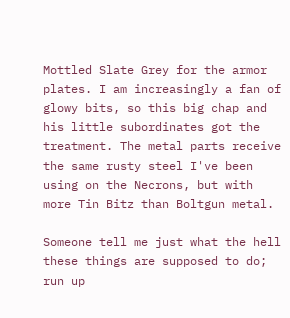Mottled Slate Grey for the armor plates. I am increasingly a fan of glowy bits, so this big chap and his little subordinates got the treatment. The metal parts receive the same rusty steel I've been using on the Necrons, but with more Tin Bitz than Boltgun metal.

Someone tell me just what the hell these things are supposed to do; run up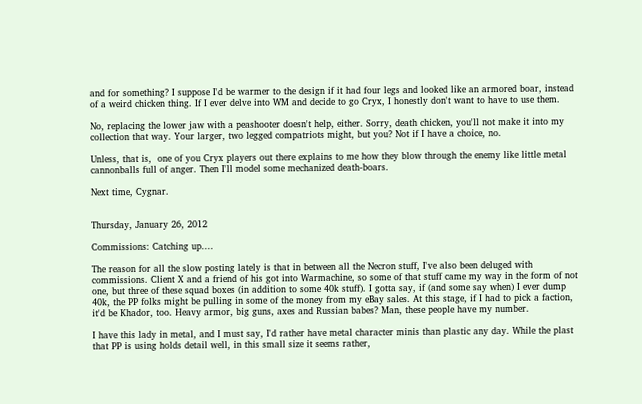and for something? I suppose I'd be warmer to the design if it had four legs and looked like an armored boar, instead of a weird chicken thing. If I ever delve into WM and decide to go Cryx, I honestly don't want to have to use them.

No, replacing the lower jaw with a peashooter doesn't help, either. Sorry, death chicken, you'll not make it into my collection that way. Your larger, two legged compatriots might, but you? Not if I have a choice, no.

Unless, that is,  one of you Cryx players out there explains to me how they blow through the enemy like little metal cannonballs full of anger. Then I'll model some mechanized death-boars.

Next time, Cygnar.


Thursday, January 26, 2012

Commissions: Catching up....

The reason for all the slow posting lately is that in between all the Necron stuff, I've also been deluged with commissions. Client X and a friend of his got into Warmachine, so some of that stuff came my way in the form of not one, but three of these squad boxes (in addition to some 40k stuff). I gotta say, if (and some say when) I ever dump 40k, the PP folks might be pulling in some of the money from my eBay sales. At this stage, if I had to pick a faction, it'd be Khador, too. Heavy armor, big guns, axes and Russian babes? Man, these people have my number.

I have this lady in metal, and I must say, I'd rather have metal character minis than plastic any day. While the plast that PP is using holds detail well, in this small size it seems rather,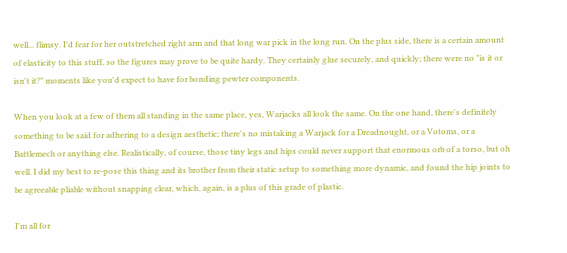well... flimsy. I'd fear for her outstretched right arm and that long war pick in the long run. On the plus side, there is a certain amount of elasticity to this stuff, so the figures may prove to be quite hardy. They certainly glue securely, and quickly; there were no "is it or isn't it?" moments like you'd expect to have for bonding pewter components.

When you look at a few of them all standing in the same place, yes, Warjacks all look the same. On the one hand, there's definitely something to be said for adhering to a design aesthetic; there's no mistaking a Warjack for a Dreadnought, or a Votoms, or a Battlemech or anything else. Realistically, of course, those tiny legs and hips could never support that enormous orb of a torso, but oh well. I did my best to re-pose this thing and its brother from their static setup to something more dynamic, and found the hip joints to be agreeable pliable without snapping clear, which, again, is a plus of this grade of plastic.

I'm all for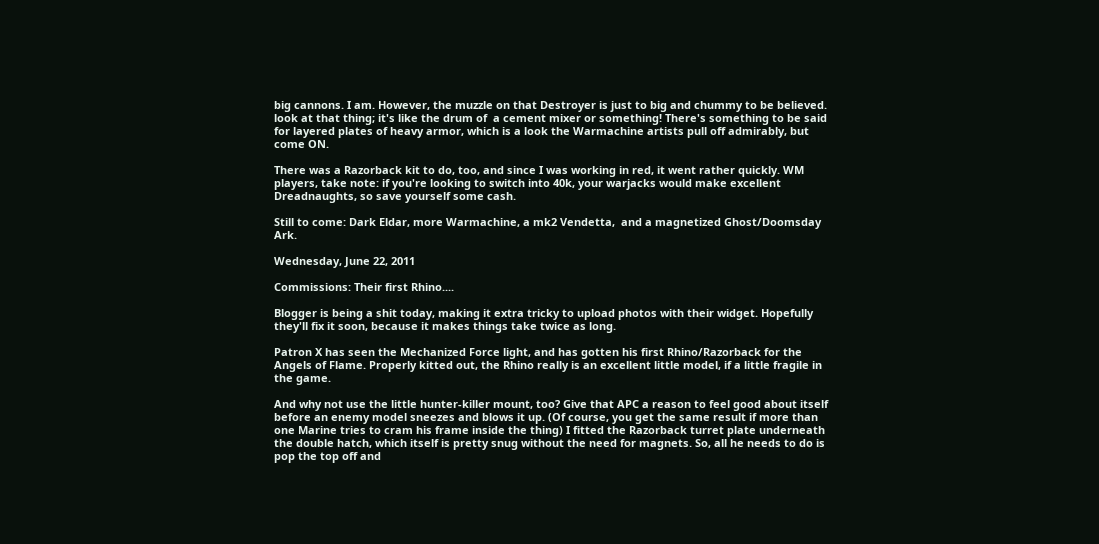big cannons. I am. However, the muzzle on that Destroyer is just to big and chummy to be believed. look at that thing; it's like the drum of  a cement mixer or something! There's something to be said for layered plates of heavy armor, which is a look the Warmachine artists pull off admirably, but come ON.

There was a Razorback kit to do, too, and since I was working in red, it went rather quickly. WM players, take note: if you're looking to switch into 40k, your warjacks would make excellent Dreadnaughts, so save yourself some cash.

Still to come: Dark Eldar, more Warmachine, a mk2 Vendetta,  and a magnetized Ghost/Doomsday Ark.

Wednesday, June 22, 2011

Commissions: Their first Rhino....

Blogger is being a shit today, making it extra tricky to upload photos with their widget. Hopefully they'll fix it soon, because it makes things take twice as long.

Patron X has seen the Mechanized Force light, and has gotten his first Rhino/Razorback for the Angels of Flame. Properly kitted out, the Rhino really is an excellent little model, if a little fragile in the game.

And why not use the little hunter-killer mount, too? Give that APC a reason to feel good about itself before an enemy model sneezes and blows it up. (Of course, you get the same result if more than one Marine tries to cram his frame inside the thing) I fitted the Razorback turret plate underneath the double hatch, which itself is pretty snug without the need for magnets. So, all he needs to do is pop the top off and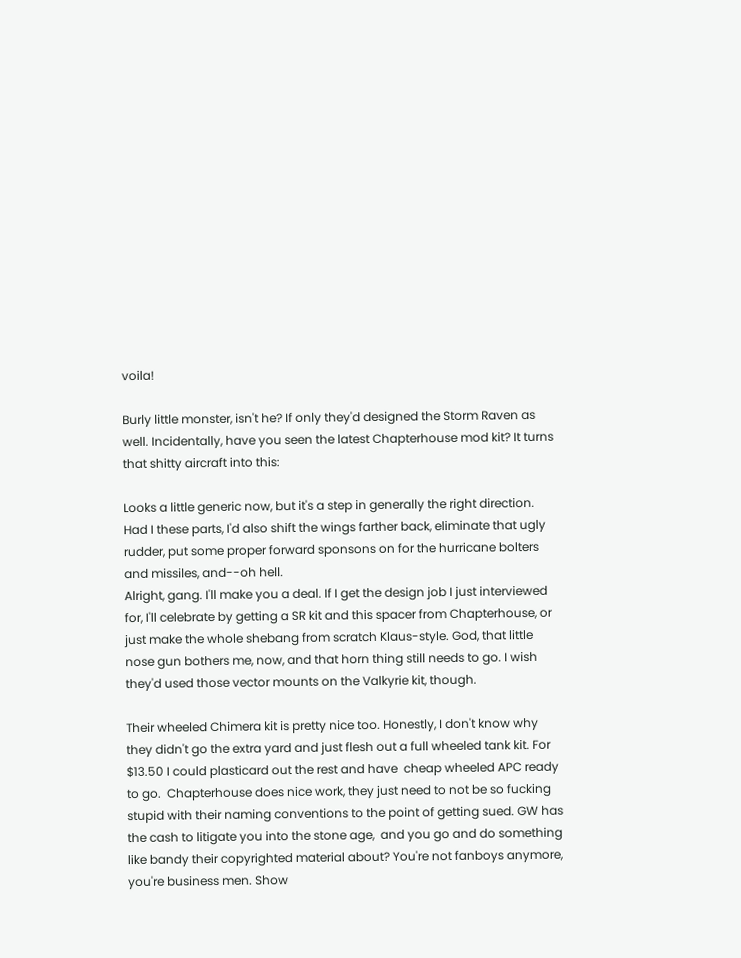voila!

Burly little monster, isn't he? If only they'd designed the Storm Raven as well. Incidentally, have you seen the latest Chapterhouse mod kit? It turns that shitty aircraft into this:

Looks a little generic now, but it's a step in generally the right direction. Had I these parts, I'd also shift the wings farther back, eliminate that ugly rudder, put some proper forward sponsons on for the hurricane bolters and missiles, and--oh hell.
Alright, gang. I'll make you a deal. If I get the design job I just interviewed for, I'll celebrate by getting a SR kit and this spacer from Chapterhouse, or just make the whole shebang from scratch Klaus-style. God, that little nose gun bothers me, now, and that horn thing still needs to go. I wish they'd used those vector mounts on the Valkyrie kit, though.

Their wheeled Chimera kit is pretty nice too. Honestly, I don't know why they didn't go the extra yard and just flesh out a full wheeled tank kit. For $13.50 I could plasticard out the rest and have  cheap wheeled APC ready to go.  Chapterhouse does nice work, they just need to not be so fucking stupid with their naming conventions to the point of getting sued. GW has the cash to litigate you into the stone age,  and you go and do something like bandy their copyrighted material about? You're not fanboys anymore, you're business men. Show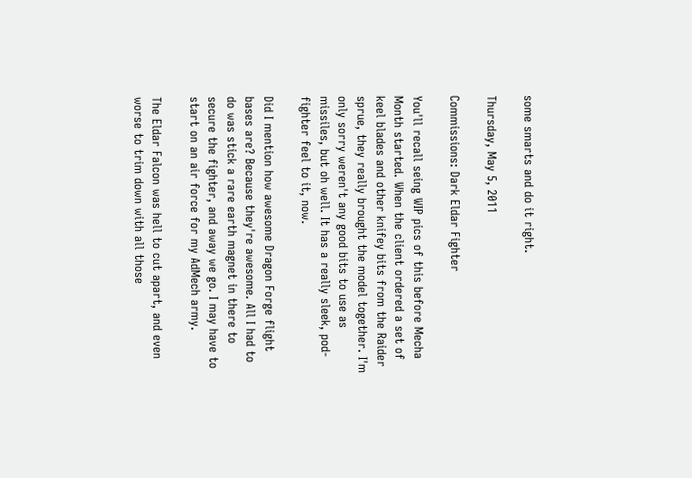some smarts and do it right.

Thursday, May 5, 2011

Commissions: Dark Eldar Fighter

You'll recall seing WIP pics of this before Mecha Month started. When the client ordered a set of keel blades and other knifey bits from the Raider sprue, they really brought the model together. I'm only sorry weren't any good bits to use as missiles, but oh well. It has a really sleek, pod-fighter feel to it, now.

Did I mention how awesome Dragon Forge flight bases are? Because they're awesome. All I had to do was stick a rare earth magnet in there to secure the fighter, and away we go. I may have to start on an air force for my AdMech army.

The Eldar Falcon was hell to cut apart, and even worse to trim down with all those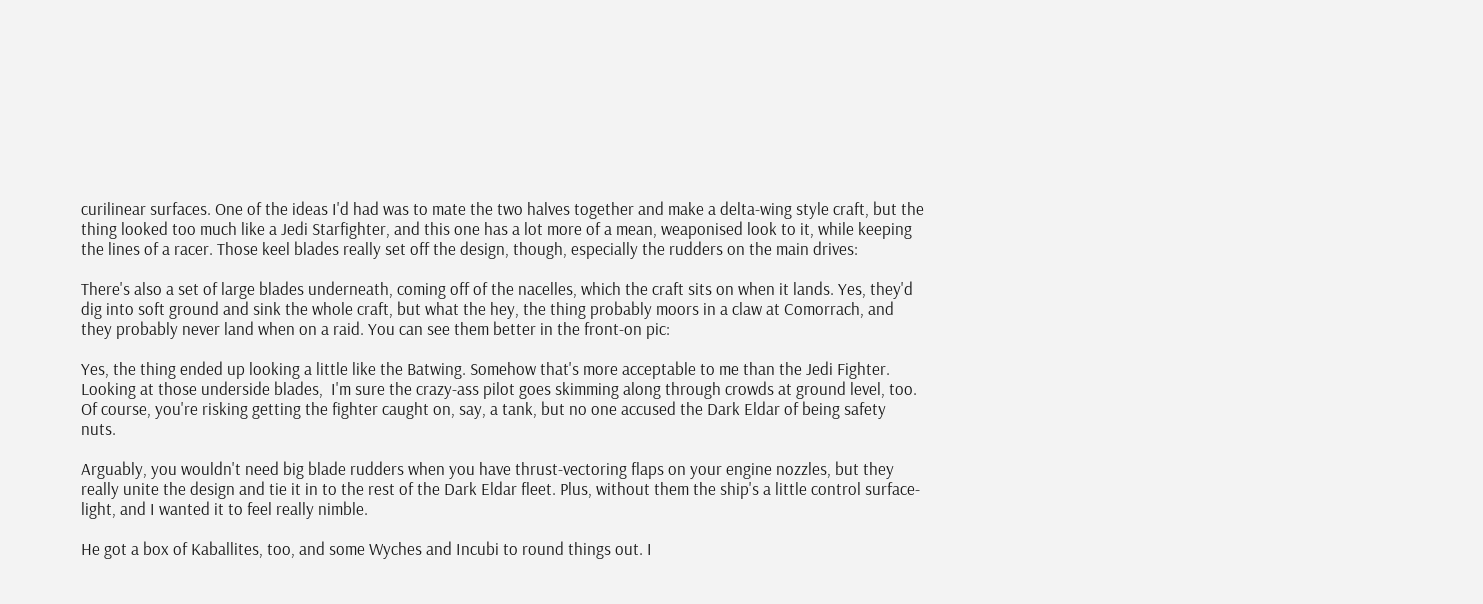curilinear surfaces. One of the ideas I'd had was to mate the two halves together and make a delta-wing style craft, but the thing looked too much like a Jedi Starfighter, and this one has a lot more of a mean, weaponised look to it, while keeping the lines of a racer. Those keel blades really set off the design, though, especially the rudders on the main drives:

There's also a set of large blades underneath, coming off of the nacelles, which the craft sits on when it lands. Yes, they'd dig into soft ground and sink the whole craft, but what the hey, the thing probably moors in a claw at Comorrach, and they probably never land when on a raid. You can see them better in the front-on pic:

Yes, the thing ended up looking a little like the Batwing. Somehow that's more acceptable to me than the Jedi Fighter. Looking at those underside blades,  I'm sure the crazy-ass pilot goes skimming along through crowds at ground level, too. Of course, you're risking getting the fighter caught on, say, a tank, but no one accused the Dark Eldar of being safety nuts.

Arguably, you wouldn't need big blade rudders when you have thrust-vectoring flaps on your engine nozzles, but they really unite the design and tie it in to the rest of the Dark Eldar fleet. Plus, without them the ship's a little control surface-light, and I wanted it to feel really nimble.

He got a box of Kaballites, too, and some Wyches and Incubi to round things out. I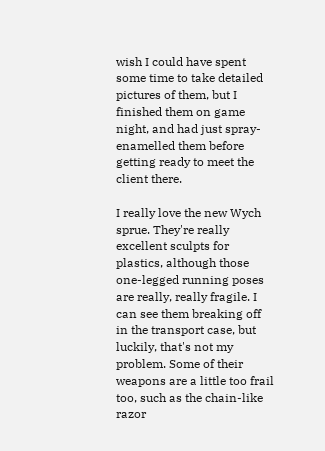wish I could have spent some time to take detailed pictures of them, but I finished them on game night, and had just spray-enamelled them before getting ready to meet the client there.

I really love the new Wych sprue. They're really excellent sculpts for plastics, although those one-legged running poses are really, really fragile. I can see them breaking off in the transport case, but luckily, that's not my problem. Some of their weapons are a little too frail too, such as the chain-like razor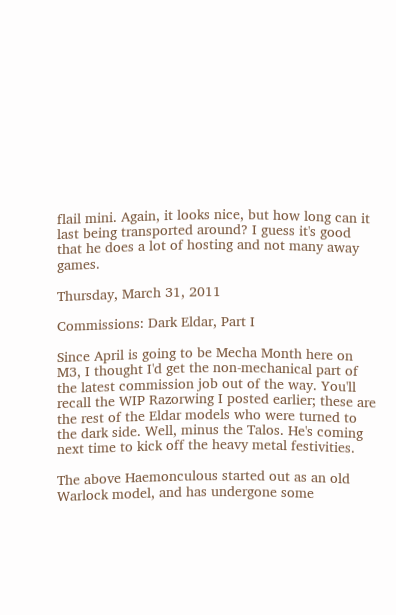flail mini. Again, it looks nice, but how long can it last being transported around? I guess it's good that he does a lot of hosting and not many away games.

Thursday, March 31, 2011

Commissions: Dark Eldar, Part I

Since April is going to be Mecha Month here on M3, I thought I'd get the non-mechanical part of the latest commission job out of the way. You'll recall the WIP Razorwing I posted earlier; these are the rest of the Eldar models who were turned to the dark side. Well, minus the Talos. He's coming next time to kick off the heavy metal festivities.

The above Haemonculous started out as an old Warlock model, and has undergone some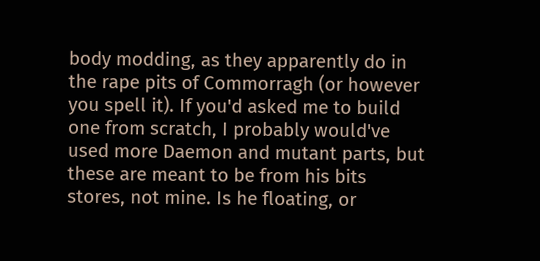body modding, as they apparently do in the rape pits of Commorragh (or however you spell it). If you'd asked me to build one from scratch, I probably would've used more Daemon and mutant parts, but these are meant to be from his bits stores, not mine. Is he floating, or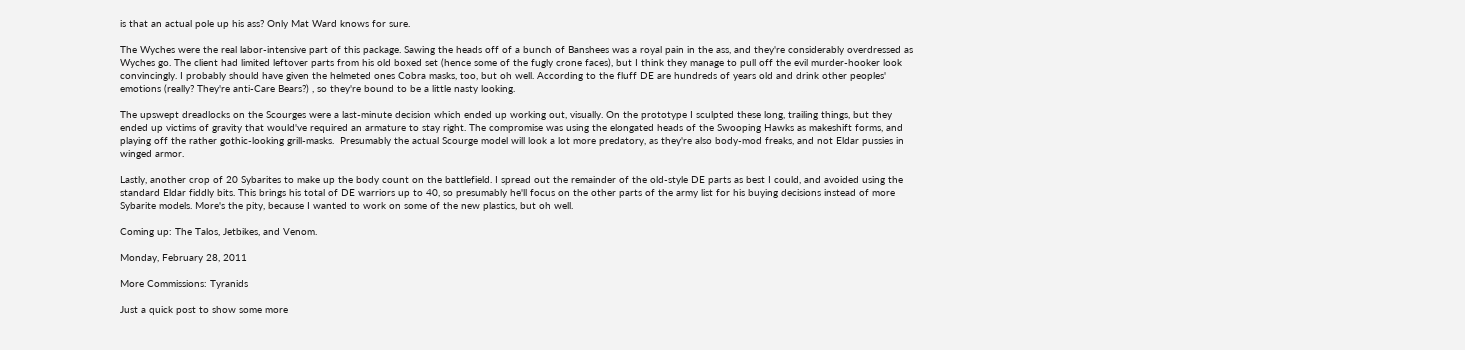is that an actual pole up his ass? Only Mat Ward knows for sure.

The Wyches were the real labor-intensive part of this package. Sawing the heads off of a bunch of Banshees was a royal pain in the ass, and they're considerably overdressed as Wyches go. The client had limited leftover parts from his old boxed set (hence some of the fugly crone faces), but I think they manage to pull off the evil murder-hooker look convincingly. I probably should have given the helmeted ones Cobra masks, too, but oh well. According to the fluff DE are hundreds of years old and drink other peoples' emotions (really? They're anti-Care Bears?) , so they're bound to be a little nasty looking.

The upswept dreadlocks on the Scourges were a last-minute decision which ended up working out, visually. On the prototype I sculpted these long, trailing things, but they ended up victims of gravity that would've required an armature to stay right. The compromise was using the elongated heads of the Swooping Hawks as makeshift forms, and playing off the rather gothic-looking grill-masks.  Presumably the actual Scourge model will look a lot more predatory, as they're also body-mod freaks, and not Eldar pussies in winged armor.

Lastly, another crop of 20 Sybarites to make up the body count on the battlefield. I spread out the remainder of the old-style DE parts as best I could, and avoided using the standard Eldar fiddly bits. This brings his total of DE warriors up to 40, so presumably he'll focus on the other parts of the army list for his buying decisions instead of more Sybarite models. More's the pity, because I wanted to work on some of the new plastics, but oh well.

Coming up: The Talos, Jetbikes, and Venom.

Monday, February 28, 2011

More Commissions: Tyranids

Just a quick post to show some more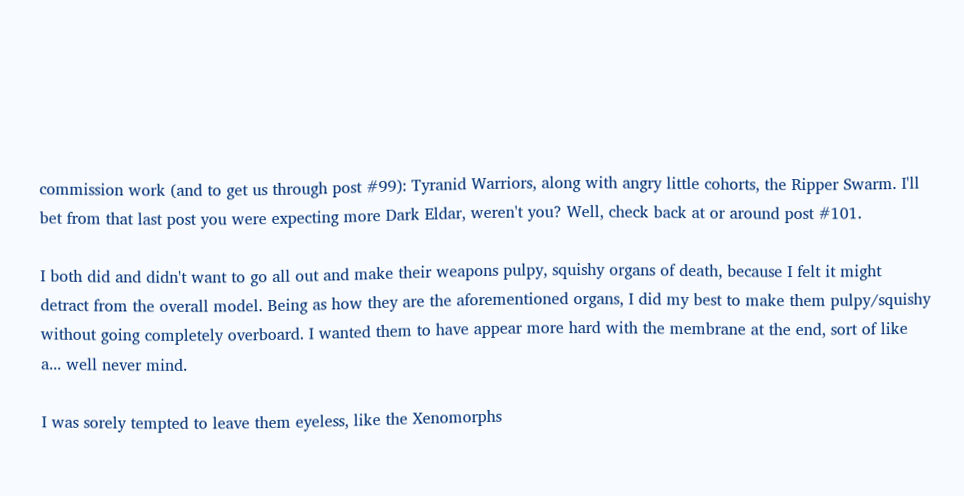commission work (and to get us through post #99): Tyranid Warriors, along with angry little cohorts, the Ripper Swarm. I'll bet from that last post you were expecting more Dark Eldar, weren't you? Well, check back at or around post #101.

I both did and didn't want to go all out and make their weapons pulpy, squishy organs of death, because I felt it might detract from the overall model. Being as how they are the aforementioned organs, I did my best to make them pulpy/squishy without going completely overboard. I wanted them to have appear more hard with the membrane at the end, sort of like a... well never mind.

I was sorely tempted to leave them eyeless, like the Xenomorphs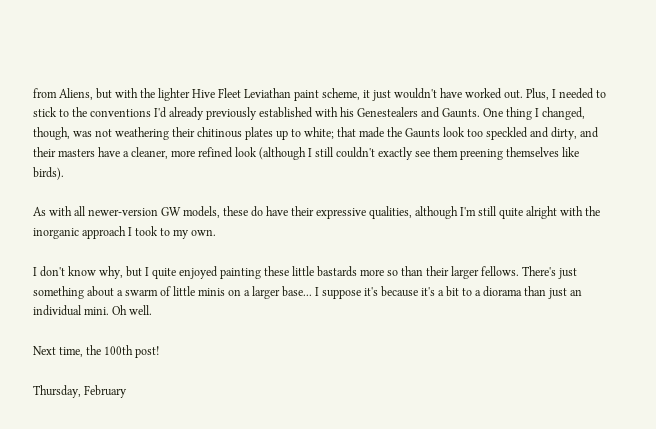from Aliens, but with the lighter Hive Fleet Leviathan paint scheme, it just wouldn't have worked out. Plus, I needed to stick to the conventions I'd already previously established with his Genestealers and Gaunts. One thing I changed, though, was not weathering their chitinous plates up to white; that made the Gaunts look too speckled and dirty, and their masters have a cleaner, more refined look (although I still couldn't exactly see them preening themselves like birds).

As with all newer-version GW models, these do have their expressive qualities, although I'm still quite alright with the inorganic approach I took to my own.

I don't know why, but I quite enjoyed painting these little bastards more so than their larger fellows. There's just something about a swarm of little minis on a larger base... I suppose it's because it's a bit to a diorama than just an individual mini. Oh well.

Next time, the 100th post!

Thursday, February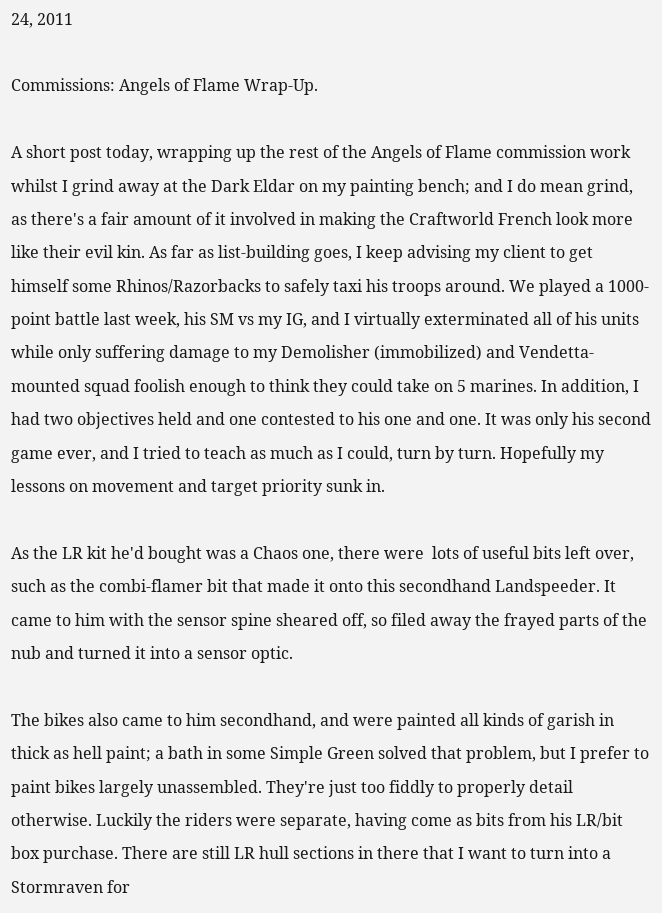24, 2011

Commissions: Angels of Flame Wrap-Up.

A short post today, wrapping up the rest of the Angels of Flame commission work whilst I grind away at the Dark Eldar on my painting bench; and I do mean grind, as there's a fair amount of it involved in making the Craftworld French look more like their evil kin. As far as list-building goes, I keep advising my client to get himself some Rhinos/Razorbacks to safely taxi his troops around. We played a 1000-point battle last week, his SM vs my IG, and I virtually exterminated all of his units while only suffering damage to my Demolisher (immobilized) and Vendetta-mounted squad foolish enough to think they could take on 5 marines. In addition, I had two objectives held and one contested to his one and one. It was only his second game ever, and I tried to teach as much as I could, turn by turn. Hopefully my lessons on movement and target priority sunk in.

As the LR kit he'd bought was a Chaos one, there were  lots of useful bits left over, such as the combi-flamer bit that made it onto this secondhand Landspeeder. It came to him with the sensor spine sheared off, so filed away the frayed parts of the nub and turned it into a sensor optic.

The bikes also came to him secondhand, and were painted all kinds of garish in thick as hell paint; a bath in some Simple Green solved that problem, but I prefer to paint bikes largely unassembled. They're just too fiddly to properly detail otherwise. Luckily the riders were separate, having come as bits from his LR/bit box purchase. There are still LR hull sections in there that I want to turn into a Stormraven for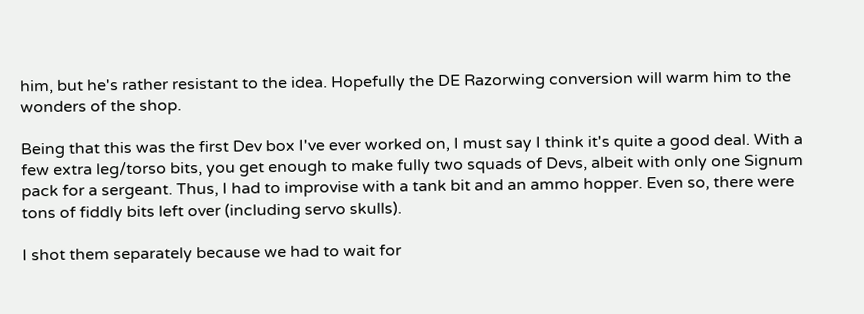him, but he's rather resistant to the idea. Hopefully the DE Razorwing conversion will warm him to the wonders of the shop.

Being that this was the first Dev box I've ever worked on, I must say I think it's quite a good deal. With a few extra leg/torso bits, you get enough to make fully two squads of Devs, albeit with only one Signum pack for a sergeant. Thus, I had to improvise with a tank bit and an ammo hopper. Even so, there were tons of fiddly bits left over (including servo skulls).

I shot them separately because we had to wait for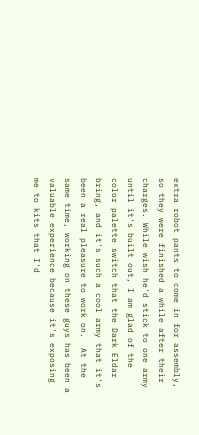extra robot pants to come in for assembly, so they were finished a while after their charges. While wish he'd stick to one army until it's built out, I am glad of the color palette switch that the Dark Eldar bring, and it's such a cool army that it's been a real pleasure to work on.  At the same time, working on these guys has been a valuable experience because it's exposing me to kits that I'd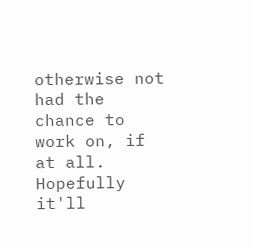otherwise not had the chance to work on, if at all. Hopefully it'll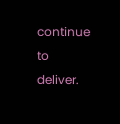continue to deliver.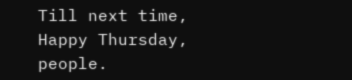Till next time, Happy Thursday, people.